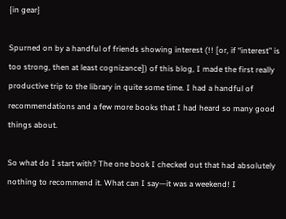{in gear}

Spurned on by a handful of friends showing interest (!! [or, if “interest” is too strong, then at least cognizance]) of this blog, I made the first really productive trip to the library in quite some time. I had a handful of recommendations and a few more books that I had heard so many good things about.

So what do I start with? The one book I checked out that had absolutely nothing to recommend it. What can I say—it was a weekend! I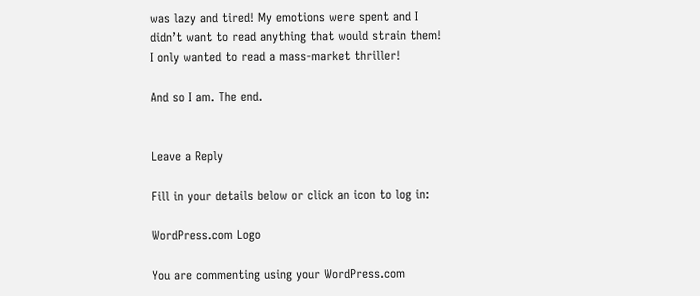was lazy and tired! My emotions were spent and I didn’t want to read anything that would strain them! I only wanted to read a mass-market thriller!

And so I am. The end.


Leave a Reply

Fill in your details below or click an icon to log in:

WordPress.com Logo

You are commenting using your WordPress.com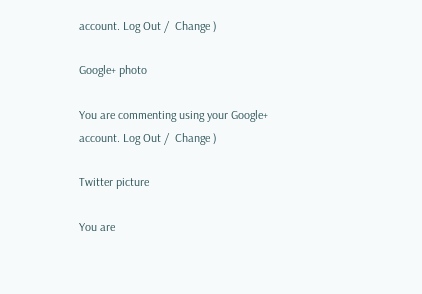account. Log Out /  Change )

Google+ photo

You are commenting using your Google+ account. Log Out /  Change )

Twitter picture

You are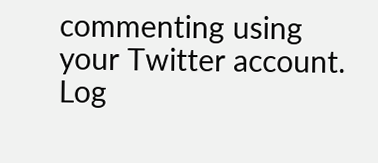commenting using your Twitter account. Log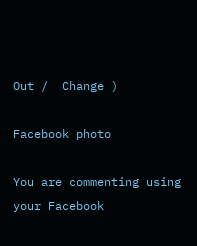Out /  Change )

Facebook photo

You are commenting using your Facebook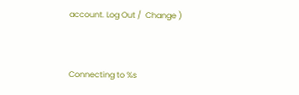account. Log Out /  Change )


Connecting to %s